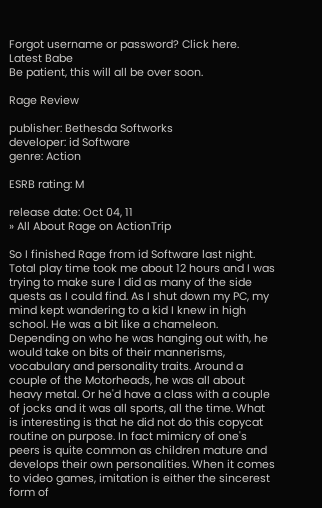Forgot username or password? Click here.
Latest Babe
Be patient, this will all be over soon.

Rage Review

publisher: Bethesda Softworks
developer: id Software
genre: Action

ESRB rating: M

release date: Oct 04, 11
» All About Rage on ActionTrip

So I finished Rage from id Software last night. Total play time took me about 12 hours and I was trying to make sure I did as many of the side quests as I could find. As I shut down my PC, my mind kept wandering to a kid I knew in high school. He was a bit like a chameleon. Depending on who he was hanging out with, he would take on bits of their mannerisms, vocabulary and personality traits. Around a couple of the Motorheads, he was all about heavy metal. Or he'd have a class with a couple of jocks and it was all sports, all the time. What is interesting is that he did not do this copycat routine on purpose. In fact mimicry of one's peers is quite common as children mature and develops their own personalities. When it comes to video games, imitation is either the sincerest form of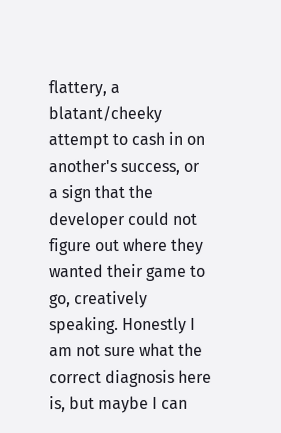flattery, a blatant/cheeky attempt to cash in on another's success, or a sign that the developer could not figure out where they wanted their game to go, creatively speaking. Honestly I am not sure what the correct diagnosis here is, but maybe I can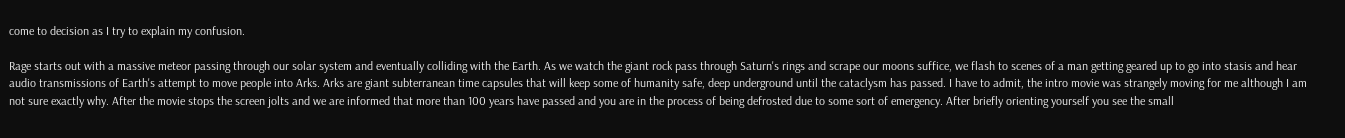come to decision as I try to explain my confusion.

Rage starts out with a massive meteor passing through our solar system and eventually colliding with the Earth. As we watch the giant rock pass through Saturn's rings and scrape our moons suffice, we flash to scenes of a man getting geared up to go into stasis and hear audio transmissions of Earth's attempt to move people into Arks. Arks are giant subterranean time capsules that will keep some of humanity safe, deep underground until the cataclysm has passed. I have to admit, the intro movie was strangely moving for me although I am not sure exactly why. After the movie stops the screen jolts and we are informed that more than 100 years have passed and you are in the process of being defrosted due to some sort of emergency. After briefly orienting yourself you see the small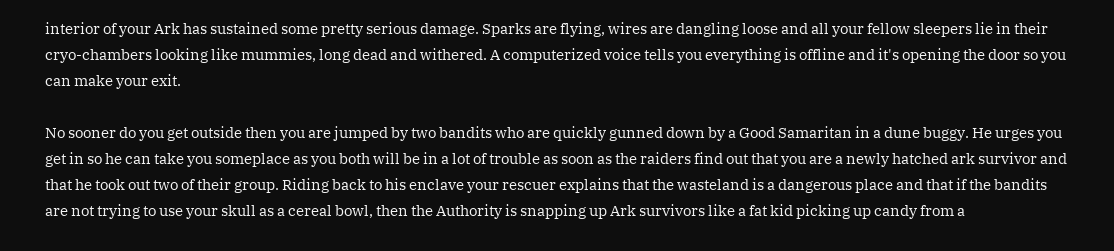interior of your Ark has sustained some pretty serious damage. Sparks are flying, wires are dangling loose and all your fellow sleepers lie in their cryo-chambers looking like mummies, long dead and withered. A computerized voice tells you everything is offline and it's opening the door so you can make your exit.

No sooner do you get outside then you are jumped by two bandits who are quickly gunned down by a Good Samaritan in a dune buggy. He urges you get in so he can take you someplace as you both will be in a lot of trouble as soon as the raiders find out that you are a newly hatched ark survivor and that he took out two of their group. Riding back to his enclave your rescuer explains that the wasteland is a dangerous place and that if the bandits are not trying to use your skull as a cereal bowl, then the Authority is snapping up Ark survivors like a fat kid picking up candy from a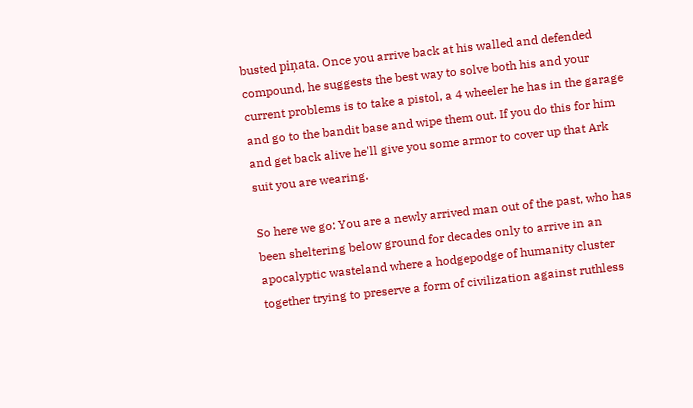busted piņata. Once you arrive back at his walled and defended compound, he suggests the best way to solve both his and your current problems is to take a pistol, a 4 wheeler he has in the garage and go to the bandit base and wipe them out. If you do this for him and get back alive he'll give you some armor to cover up that Ark suit you are wearing.

So here we go: You are a newly arrived man out of the past, who has been sheltering below ground for decades only to arrive in an apocalyptic wasteland where a hodgepodge of humanity cluster together trying to preserve a form of civilization against ruthless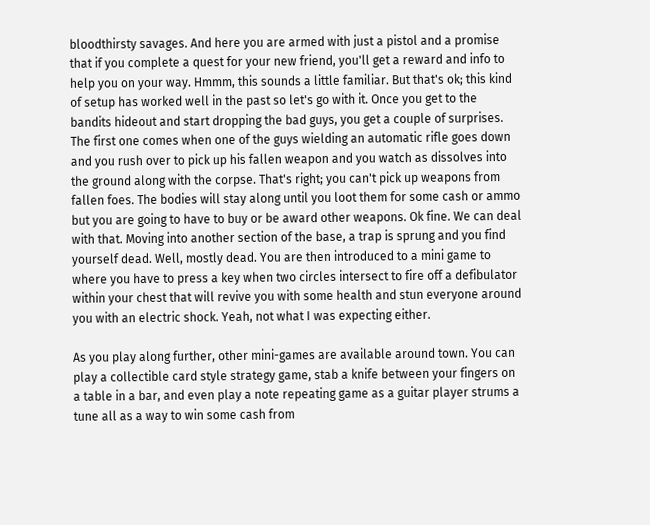bloodthirsty savages. And here you are armed with just a pistol and a promise that if you complete a quest for your new friend, you'll get a reward and info to help you on your way. Hmmm, this sounds a little familiar. But that's ok; this kind of setup has worked well in the past so let's go with it. Once you get to the bandits hideout and start dropping the bad guys, you get a couple of surprises. The first one comes when one of the guys wielding an automatic rifle goes down and you rush over to pick up his fallen weapon and you watch as dissolves into the ground along with the corpse. That's right; you can't pick up weapons from fallen foes. The bodies will stay along until you loot them for some cash or ammo but you are going to have to buy or be award other weapons. Ok fine. We can deal with that. Moving into another section of the base, a trap is sprung and you find yourself dead. Well, mostly dead. You are then introduced to a mini game to where you have to press a key when two circles intersect to fire off a defibulator within your chest that will revive you with some health and stun everyone around you with an electric shock. Yeah, not what I was expecting either.

As you play along further, other mini-games are available around town. You can play a collectible card style strategy game, stab a knife between your fingers on a table in a bar, and even play a note repeating game as a guitar player strums a tune all as a way to win some cash from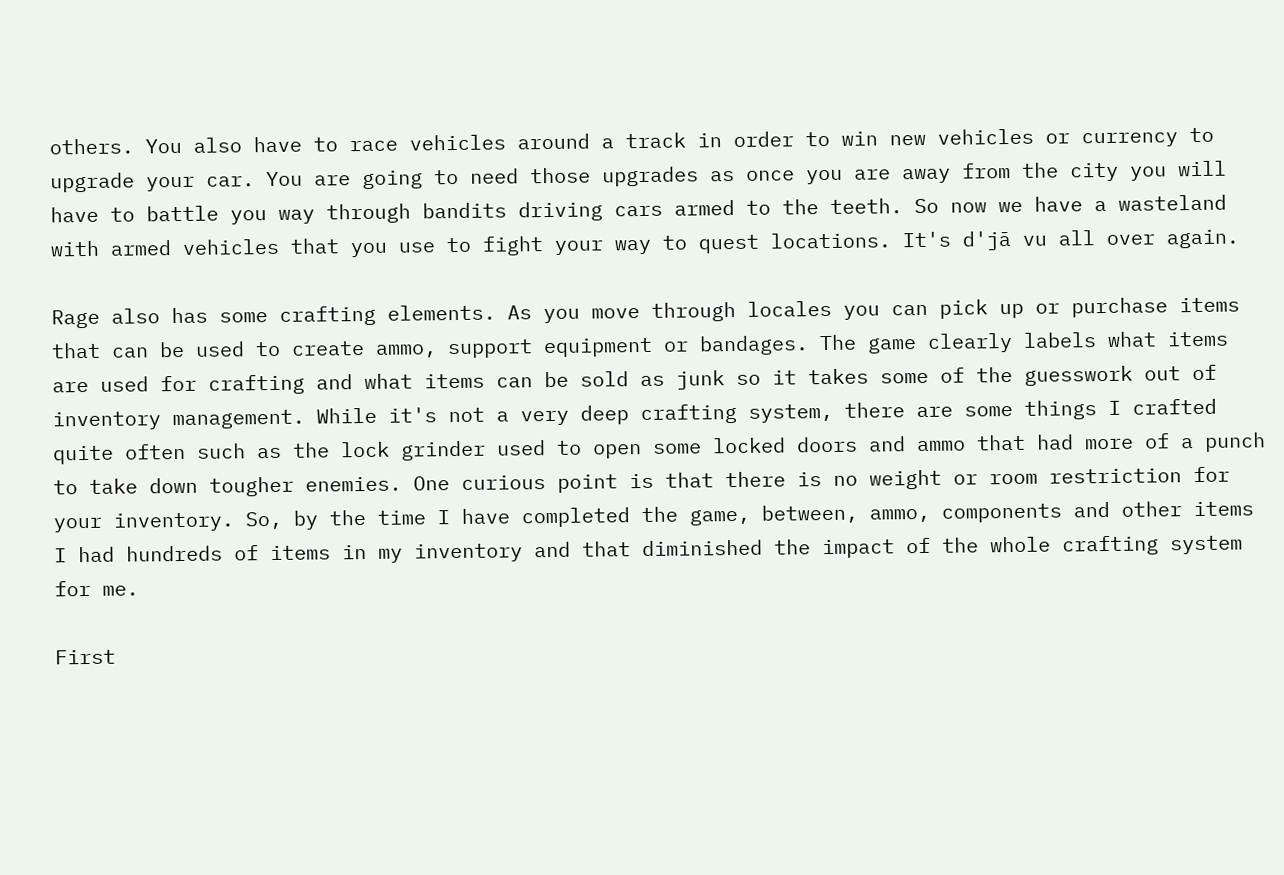others. You also have to race vehicles around a track in order to win new vehicles or currency to upgrade your car. You are going to need those upgrades as once you are away from the city you will have to battle you way through bandits driving cars armed to the teeth. So now we have a wasteland with armed vehicles that you use to fight your way to quest locations. It's d'jā vu all over again.

Rage also has some crafting elements. As you move through locales you can pick up or purchase items that can be used to create ammo, support equipment or bandages. The game clearly labels what items are used for crafting and what items can be sold as junk so it takes some of the guesswork out of inventory management. While it's not a very deep crafting system, there are some things I crafted quite often such as the lock grinder used to open some locked doors and ammo that had more of a punch to take down tougher enemies. One curious point is that there is no weight or room restriction for your inventory. So, by the time I have completed the game, between, ammo, components and other items I had hundreds of items in my inventory and that diminished the impact of the whole crafting system for me.

First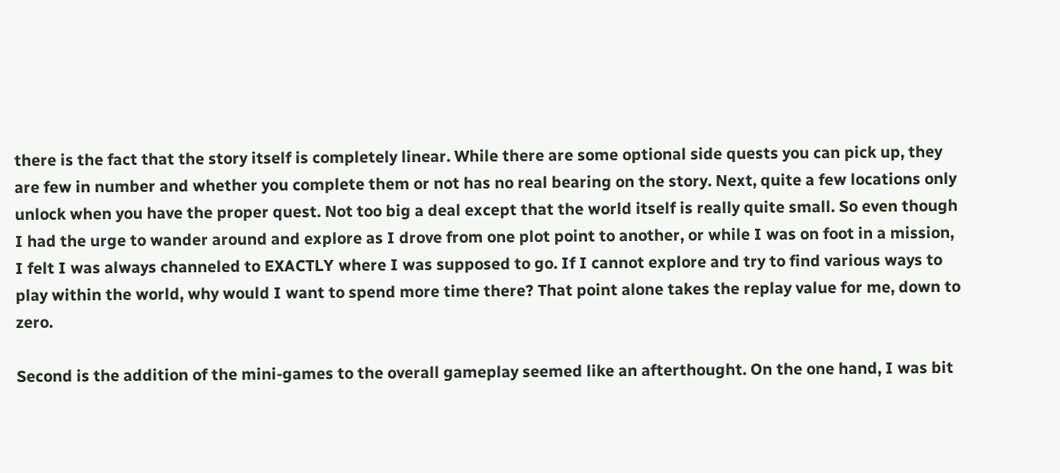there is the fact that the story itself is completely linear. While there are some optional side quests you can pick up, they are few in number and whether you complete them or not has no real bearing on the story. Next, quite a few locations only unlock when you have the proper quest. Not too big a deal except that the world itself is really quite small. So even though I had the urge to wander around and explore as I drove from one plot point to another, or while I was on foot in a mission, I felt I was always channeled to EXACTLY where I was supposed to go. If I cannot explore and try to find various ways to play within the world, why would I want to spend more time there? That point alone takes the replay value for me, down to zero.

Second is the addition of the mini-games to the overall gameplay seemed like an afterthought. On the one hand, I was bit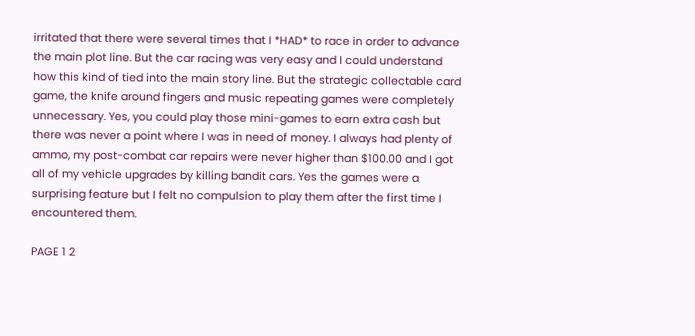irritated that there were several times that I *HAD* to race in order to advance the main plot line. But the car racing was very easy and I could understand how this kind of tied into the main story line. But the strategic collectable card game, the knife around fingers and music repeating games were completely unnecessary. Yes, you could play those mini-games to earn extra cash but there was never a point where I was in need of money. I always had plenty of ammo, my post-combat car repairs were never higher than $100.00 and I got all of my vehicle upgrades by killing bandit cars. Yes the games were a surprising feature but I felt no compulsion to play them after the first time I encountered them.

PAGE 1 2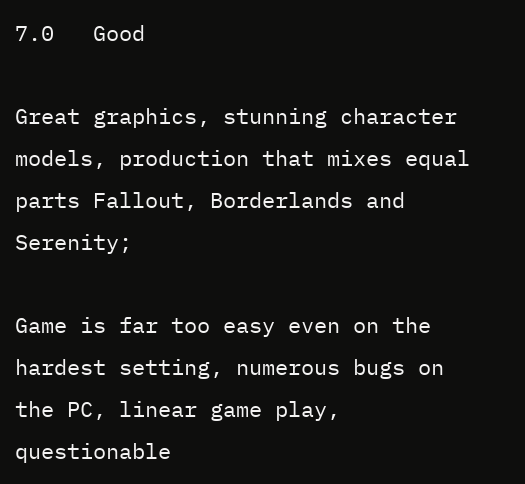7.0   Good

Great graphics, stunning character models, production that mixes equal parts Fallout, Borderlands and Serenity;

Game is far too easy even on the hardest setting, numerous bugs on the PC, linear game play, questionable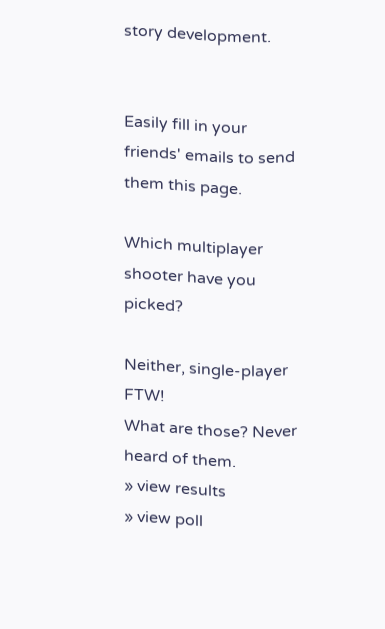story development.


Easily fill in your friends' emails to send them this page.

Which multiplayer shooter have you picked?

Neither, single-player FTW!
What are those? Never heard of them.
» view results
» view poll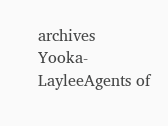archives
Yooka-LayleeAgents of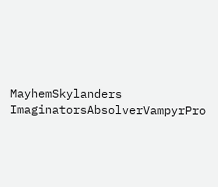MayhemSkylanders ImaginatorsAbsolverVampyrPro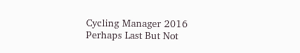Cycling Manager 2016
Perhaps Last But Not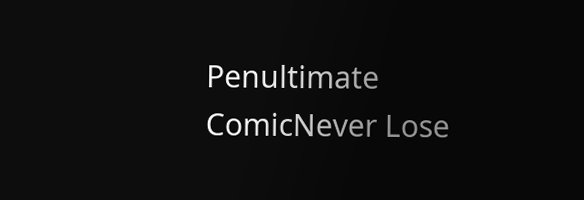Penultimate ComicNever Lose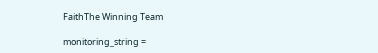FaithThe Winning Team

monitoring_string =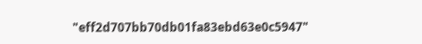"eff2d707bb70db01fa83ebd63e0c5947"